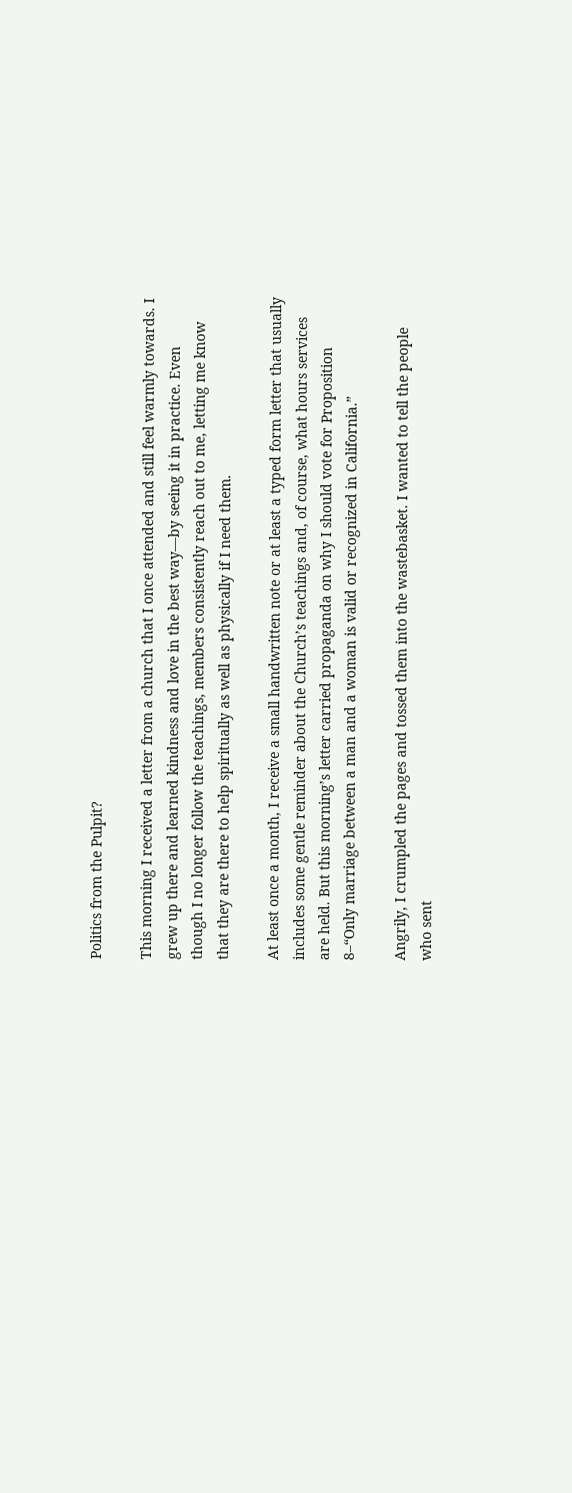Politics from the Pulpit?

This morning I received a letter from a church that I once attended and still feel warmly towards. I grew up there and learned kindness and love in the best way—by seeing it in practice. Even though I no longer follow the teachings, members consistently reach out to me, letting me know that they are there to help spiritually as well as physically if I need them.

At least once a month, I receive a small handwritten note or at least a typed form letter that usually includes some gentle reminder about the Church’s teachings and, of course, what hours services are held. But this morning’s letter carried propaganda on why I should vote for Proposition 8–“Only marriage between a man and a woman is valid or recognized in California.”

Angrily, I crumpled the pages and tossed them into the wastebasket. I wanted to tell the people who sent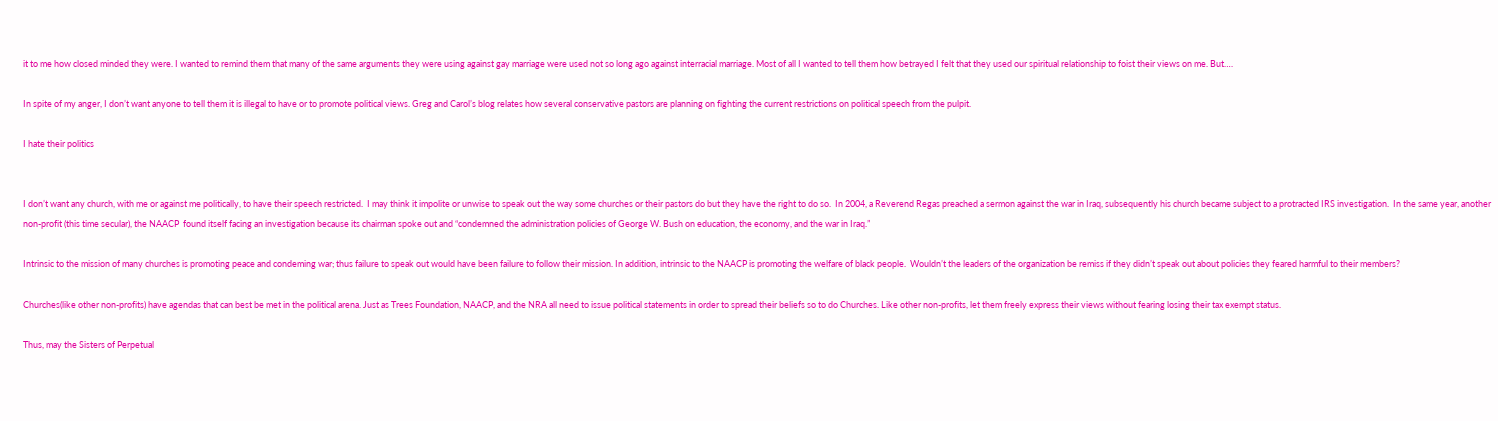it to me how closed minded they were. I wanted to remind them that many of the same arguments they were using against gay marriage were used not so long ago against interracial marriage. Most of all I wanted to tell them how betrayed I felt that they used our spiritual relationship to foist their views on me. But….

In spite of my anger, I don’t want anyone to tell them it is illegal to have or to promote political views. Greg and Carol’s blog relates how several conservative pastors are planning on fighting the current restrictions on political speech from the pulpit.

I hate their politics


I don’t want any church, with me or against me politically, to have their speech restricted.  I may think it impolite or unwise to speak out the way some churches or their pastors do but they have the right to do so.  In 2004, a Reverend Regas preached a sermon against the war in Iraq, subsequently his church became subject to a protracted IRS investigation.  In the same year, another non-profit (this time secular), the NAACP  found itself facing an investigation because its chairman spoke out and “condemned the administration policies of George W. Bush on education, the economy, and the war in Iraq.”

Intrinsic to the mission of many churches is promoting peace and condeming war; thus failure to speak out would have been failure to follow their mission. In addition, intrinsic to the NAACP is promoting the welfare of black people.  Wouldn’t the leaders of the organization be remiss if they didn’t speak out about policies they feared harmful to their members?

Churches(like other non-profits) have agendas that can best be met in the political arena. Just as Trees Foundation, NAACP, and the NRA all need to issue political statements in order to spread their beliefs so to do Churches. Like other non-profits, let them freely express their views without fearing losing their tax exempt status.

Thus, may the Sisters of Perpetual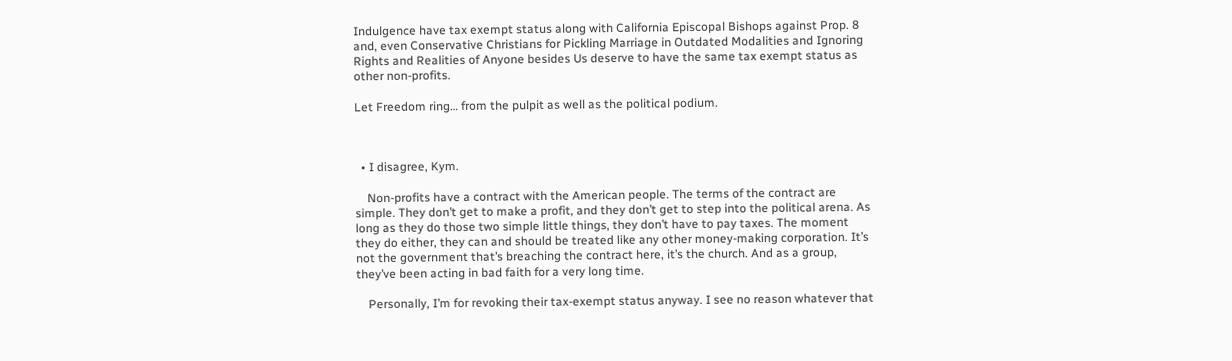Indulgence have tax exempt status along with California Episcopal Bishops against Prop. 8 and, even Conservative Christians for Pickling Marriage in Outdated Modalities and Ignoring Rights and Realities of Anyone besides Us deserve to have the same tax exempt status as other non-profits.

Let Freedom ring… from the pulpit as well as the political podium.



  • I disagree, Kym.

    Non-profits have a contract with the American people. The terms of the contract are simple. They don’t get to make a profit, and they don’t get to step into the political arena. As long as they do those two simple little things, they don’t have to pay taxes. The moment they do either, they can and should be treated like any other money-making corporation. It’s not the government that’s breaching the contract here, it’s the church. And as a group, they’ve been acting in bad faith for a very long time.

    Personally, I’m for revoking their tax-exempt status anyway. I see no reason whatever that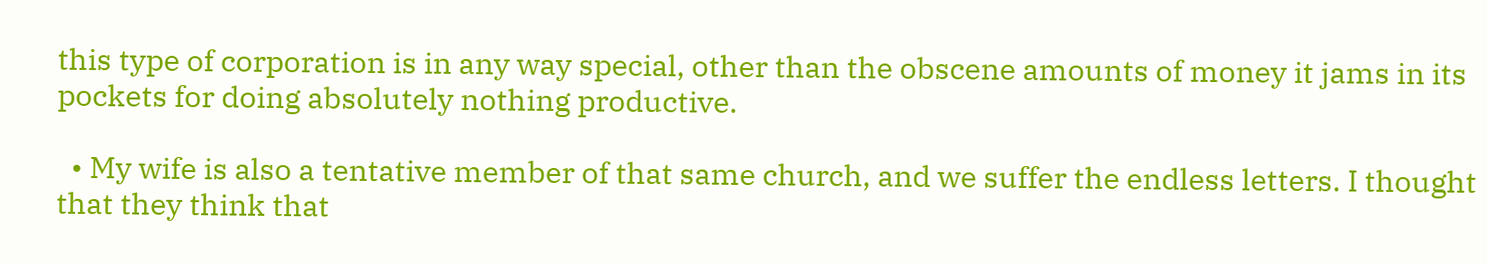this type of corporation is in any way special, other than the obscene amounts of money it jams in its pockets for doing absolutely nothing productive.

  • My wife is also a tentative member of that same church, and we suffer the endless letters. I thought that they think that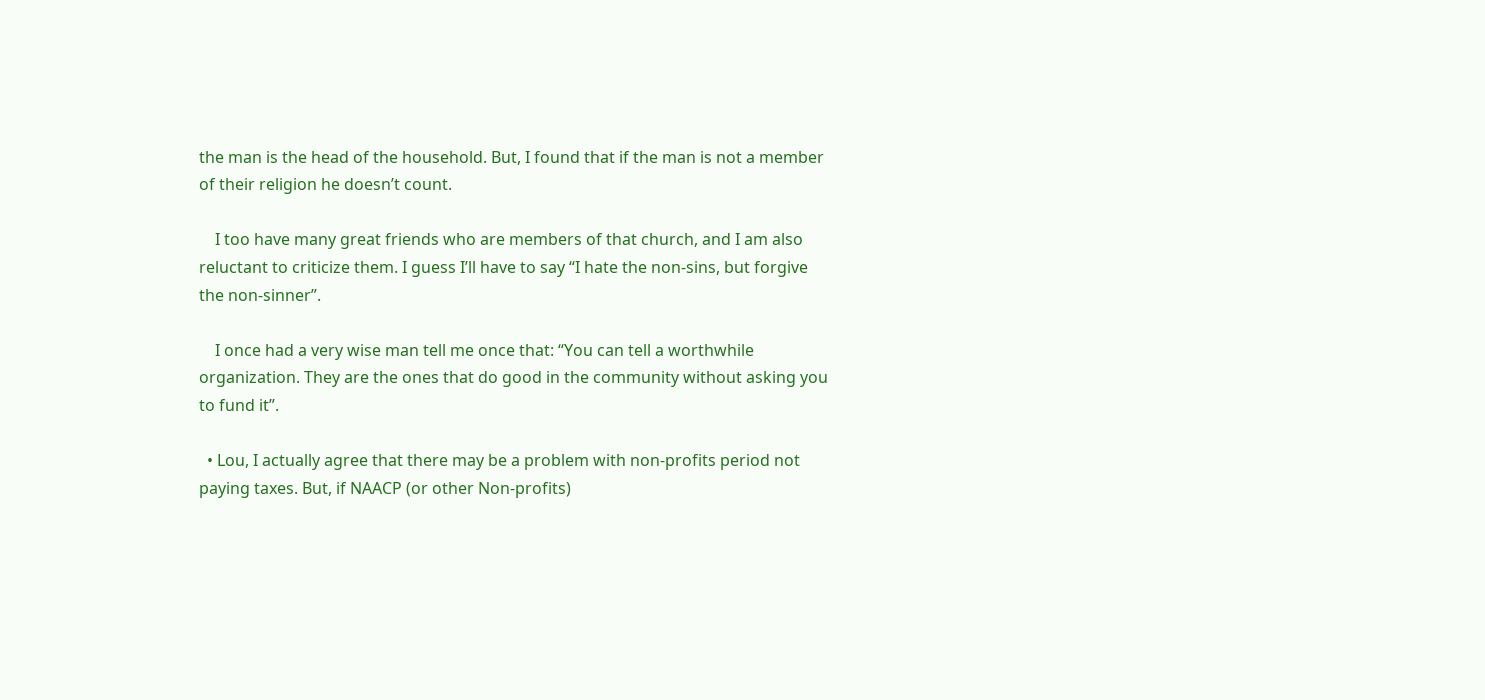the man is the head of the household. But, I found that if the man is not a member of their religion he doesn’t count.

    I too have many great friends who are members of that church, and I am also reluctant to criticize them. I guess I’ll have to say “I hate the non-sins, but forgive the non-sinner”.

    I once had a very wise man tell me once that: “You can tell a worthwhile organization. They are the ones that do good in the community without asking you to fund it”.

  • Lou, I actually agree that there may be a problem with non-profits period not paying taxes. But, if NAACP (or other Non-profits)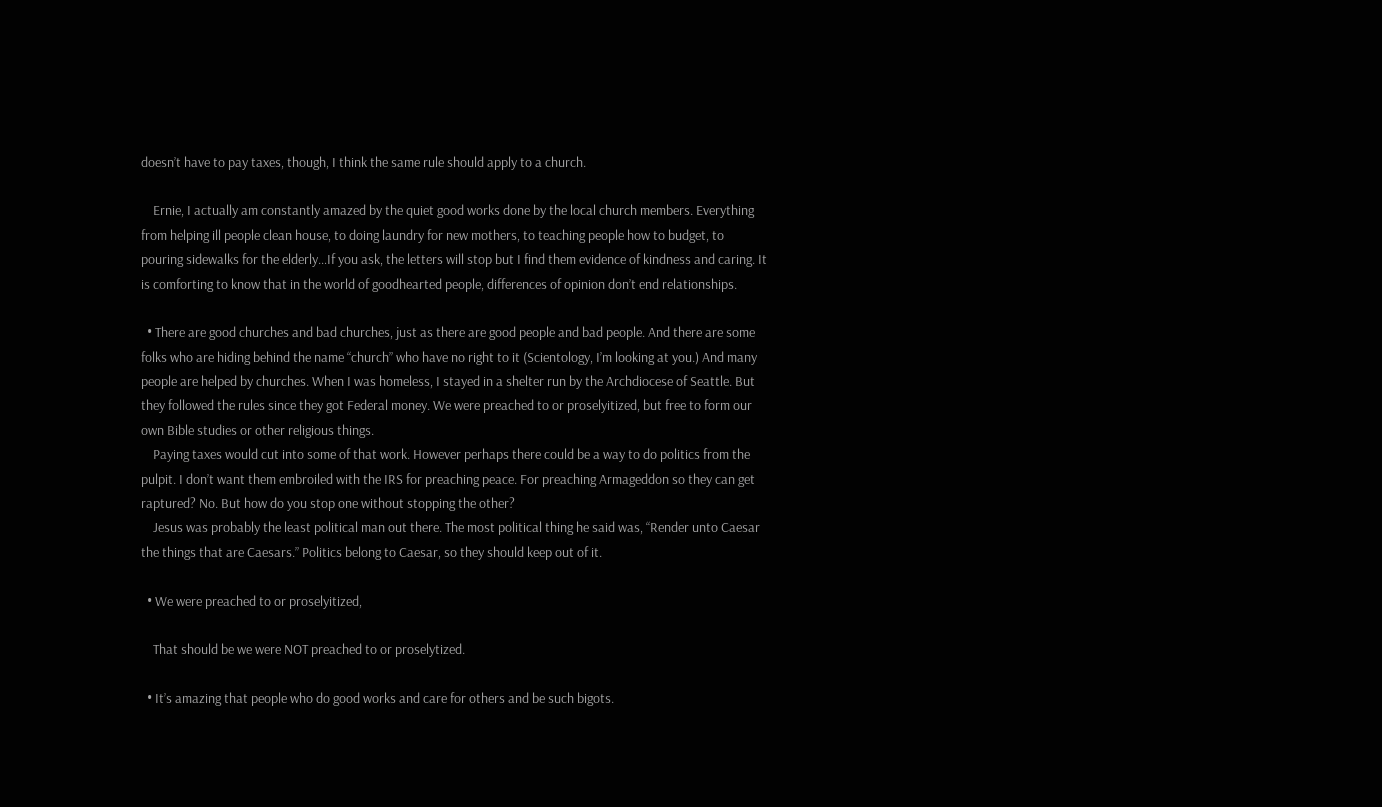doesn’t have to pay taxes, though, I think the same rule should apply to a church.

    Ernie, I actually am constantly amazed by the quiet good works done by the local church members. Everything from helping ill people clean house, to doing laundry for new mothers, to teaching people how to budget, to pouring sidewalks for the elderly…If you ask, the letters will stop but I find them evidence of kindness and caring. It is comforting to know that in the world of goodhearted people, differences of opinion don’t end relationships.

  • There are good churches and bad churches, just as there are good people and bad people. And there are some folks who are hiding behind the name “church” who have no right to it (Scientology, I’m looking at you.) And many people are helped by churches. When I was homeless, I stayed in a shelter run by the Archdiocese of Seattle. But they followed the rules since they got Federal money. We were preached to or proselyitized, but free to form our own Bible studies or other religious things.
    Paying taxes would cut into some of that work. However perhaps there could be a way to do politics from the pulpit. I don’t want them embroiled with the IRS for preaching peace. For preaching Armageddon so they can get raptured? No. But how do you stop one without stopping the other?
    Jesus was probably the least political man out there. The most political thing he said was, “Render unto Caesar the things that are Caesars.” Politics belong to Caesar, so they should keep out of it.

  • We were preached to or proselyitized,

    That should be we were NOT preached to or proselytized.

  • It’s amazing that people who do good works and care for others and be such bigots.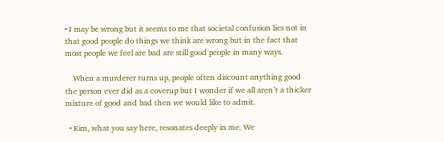• I may be wrong but it seems to me that societal confusion lies not in that good people do things we think are wrong but in the fact that most people we feel are bad are still good people in many ways.

    When a murderer turns up, people often discount anything good the person ever did as a coverup but I wonder if we all aren’t a thicker mixture of good and bad then we would like to admit.

  • Kim, what you say here, resonates deeply in me. We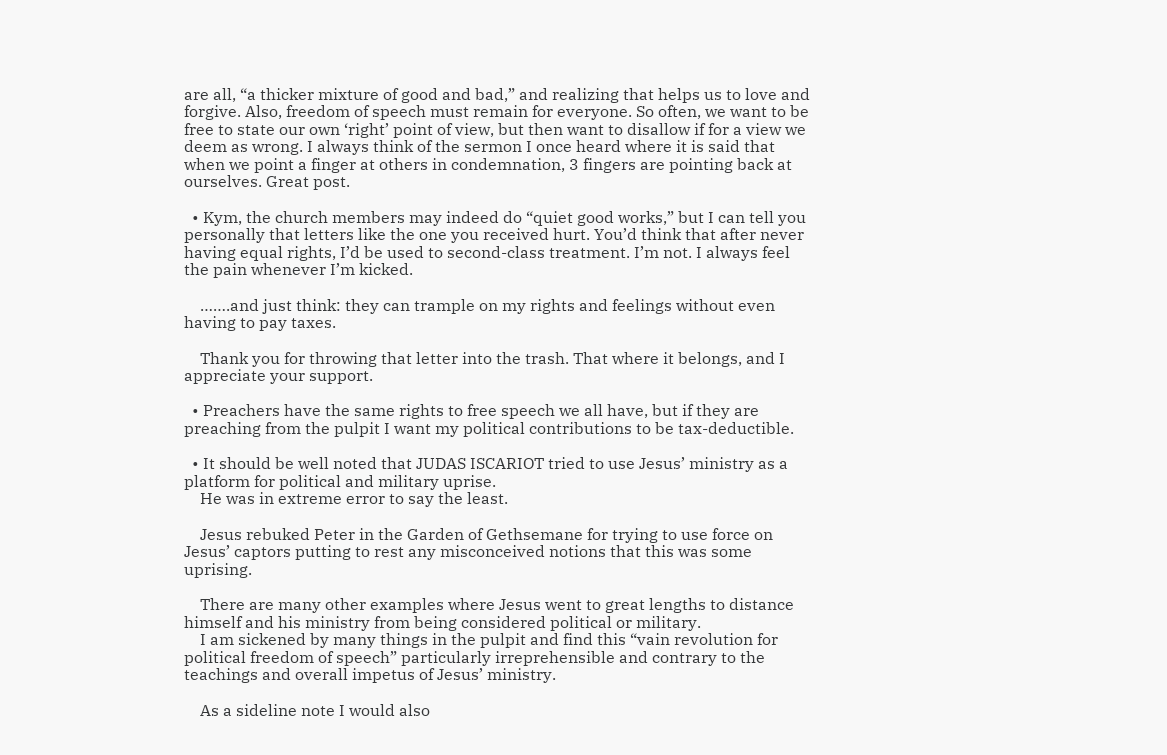are all, “a thicker mixture of good and bad,” and realizing that helps us to love and forgive. Also, freedom of speech must remain for everyone. So often, we want to be free to state our own ‘right’ point of view, but then want to disallow if for a view we deem as wrong. I always think of the sermon I once heard where it is said that when we point a finger at others in condemnation, 3 fingers are pointing back at ourselves. Great post.

  • Kym, the church members may indeed do “quiet good works,” but I can tell you personally that letters like the one you received hurt. You’d think that after never having equal rights, I’d be used to second-class treatment. I’m not. I always feel the pain whenever I’m kicked.

    …….and just think: they can trample on my rights and feelings without even having to pay taxes.

    Thank you for throwing that letter into the trash. That where it belongs, and I appreciate your support.

  • Preachers have the same rights to free speech we all have, but if they are preaching from the pulpit I want my political contributions to be tax-deductible.

  • It should be well noted that JUDAS ISCARIOT tried to use Jesus’ ministry as a platform for political and military uprise.
    He was in extreme error to say the least.

    Jesus rebuked Peter in the Garden of Gethsemane for trying to use force on Jesus’ captors putting to rest any misconceived notions that this was some uprising.

    There are many other examples where Jesus went to great lengths to distance himself and his ministry from being considered political or military.
    I am sickened by many things in the pulpit and find this “vain revolution for political freedom of speech” particularly irreprehensible and contrary to the teachings and overall impetus of Jesus’ ministry.

    As a sideline note I would also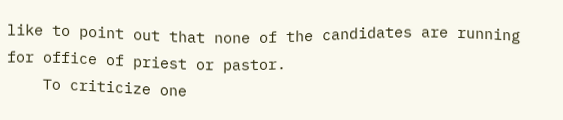like to point out that none of the candidates are running for office of priest or pastor.
    To criticize one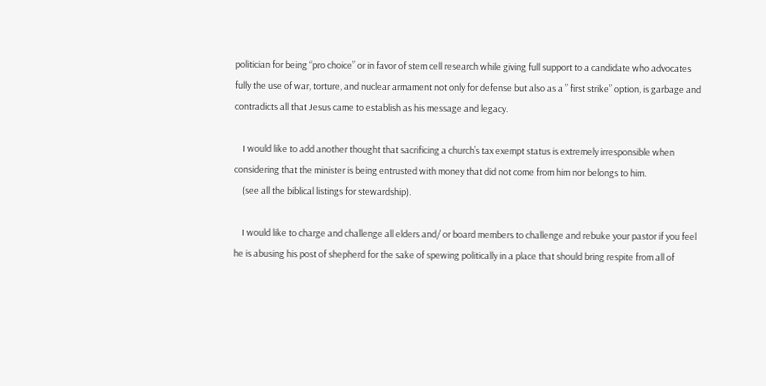politician for being “pro choice” or in favor of stem cell research while giving full support to a candidate who advocates fully the use of war, torture, and nuclear armament not only for defense but also as a ” first strike” option, is garbage and contradicts all that Jesus came to establish as his message and legacy.

    I would like to add another thought that sacrificing a church’s tax exempt status is extremely irresponsible when considering that the minister is being entrusted with money that did not come from him nor belongs to him.
    (see all the biblical listings for stewardship).

    I would like to charge and challenge all elders and/ or board members to challenge and rebuke your pastor if you feel he is abusing his post of shepherd for the sake of spewing politically in a place that should bring respite from all of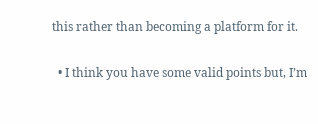this rather than becoming a platform for it.

  • I think you have some valid points but, I’m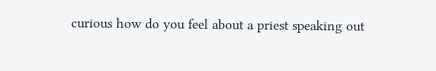curious how do you feel about a priest speaking out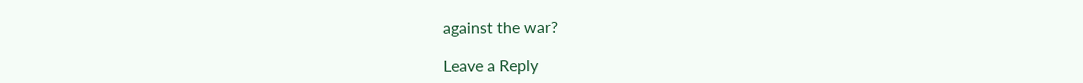against the war?

Leave a Reply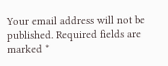Your email address will not be published. Required fields are marked *